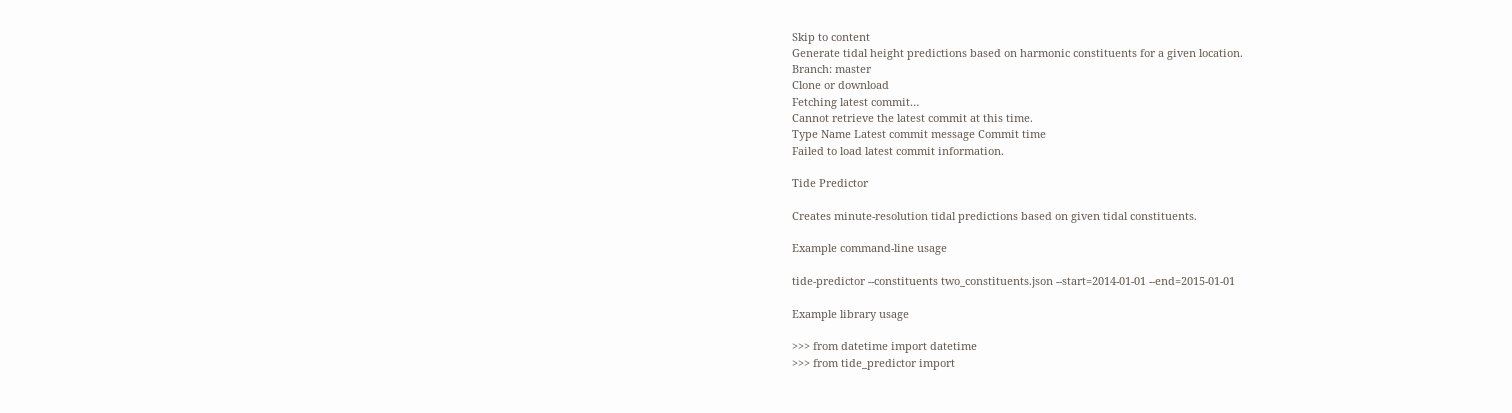Skip to content
Generate tidal height predictions based on harmonic constituents for a given location.
Branch: master
Clone or download
Fetching latest commit…
Cannot retrieve the latest commit at this time.
Type Name Latest commit message Commit time
Failed to load latest commit information.

Tide Predictor

Creates minute-resolution tidal predictions based on given tidal constituents.

Example command-line usage

tide-predictor --constituents two_constituents.json --start=2014-01-01 --end=2015-01-01

Example library usage

>>> from datetime import datetime
>>> from tide_predictor import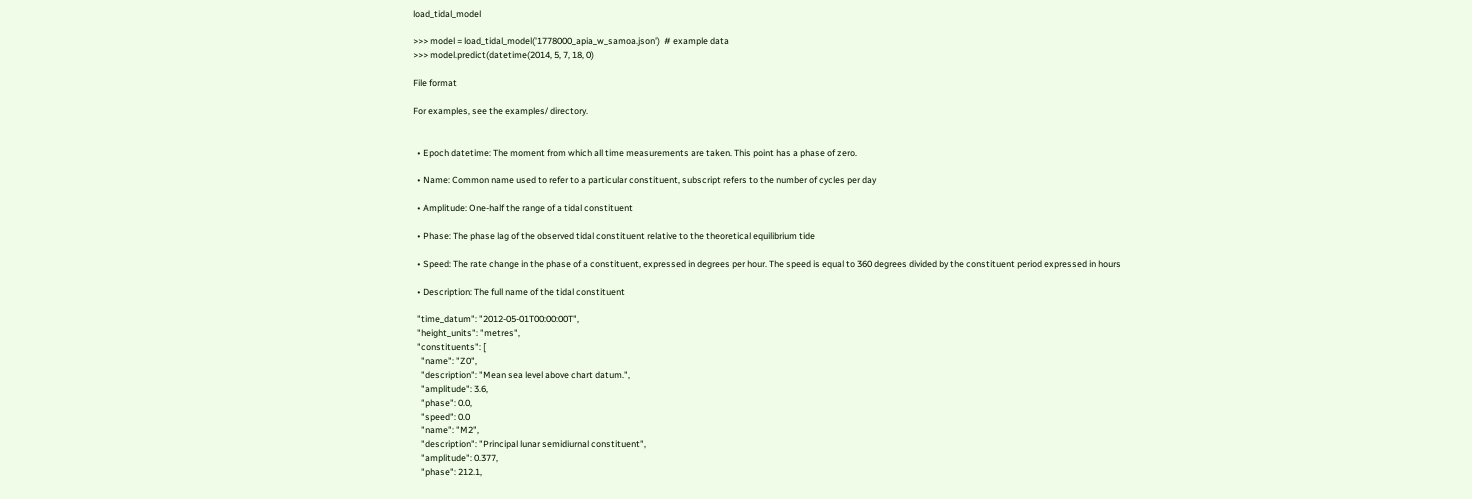load_tidal_model

>>> model = load_tidal_model('1778000_apia_w_samoa.json')  # example data
>>> model.predict(datetime(2014, 5, 7, 18, 0)

File format

For examples, see the examples/ directory.


  • Epoch datetime: The moment from which all time measurements are taken. This point has a phase of zero.

  • Name: Common name used to refer to a particular constituent, subscript refers to the number of cycles per day

  • Amplitude: One-half the range of a tidal constituent

  • Phase: The phase lag of the observed tidal constituent relative to the theoretical equilibrium tide

  • Speed: The rate change in the phase of a constituent, expressed in degrees per hour. The speed is equal to 360 degrees divided by the constituent period expressed in hours

  • Description: The full name of the tidal constituent

  "time_datum": "2012-05-01T00:00:00T",
  "height_units": "metres",
  "constituents": [
    "name": "Z0",
    "description": "Mean sea level above chart datum.",
    "amplitude": 3.6,
    "phase": 0.0,
    "speed": 0.0
    "name": "M2",
    "description": "Principal lunar semidiurnal constituent",
    "amplitude": 0.377,
    "phase": 212.1,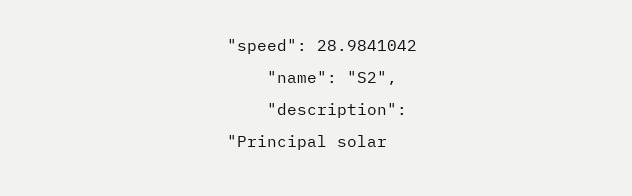"speed": 28.9841042
    "name": "S2",
    "description": "Principal solar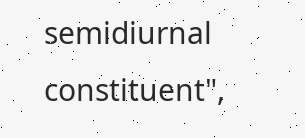semidiurnal constituent",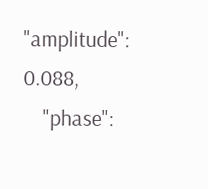"amplitude": 0.088,
    "phase":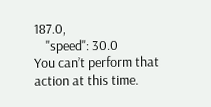187.0,
    "speed": 30.0
You can’t perform that action at this time.